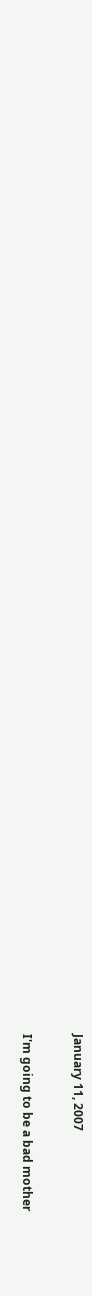January 11, 2007

I'm going to be a bad mother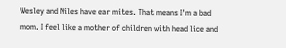Wesley and Niles have ear mites. That means I'm a bad mom. I feel like a mother of children with head lice and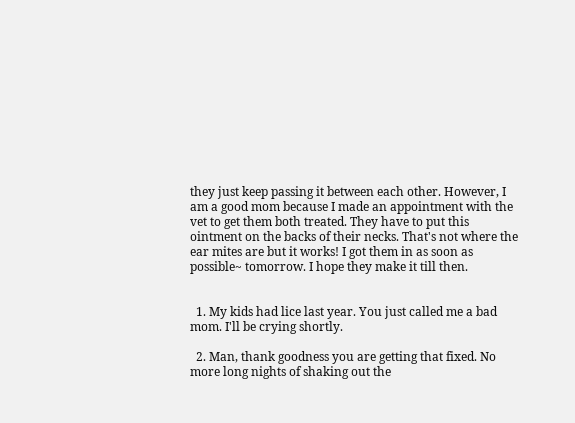they just keep passing it between each other. However, I am a good mom because I made an appointment with the vet to get them both treated. They have to put this ointment on the backs of their necks. That's not where the ear mites are but it works! I got them in as soon as possible~ tomorrow. I hope they make it till then.


  1. My kids had lice last year. You just called me a bad mom. I'll be crying shortly.

  2. Man, thank goodness you are getting that fixed. No more long nights of shaking out the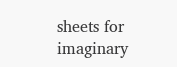sheets for imaginary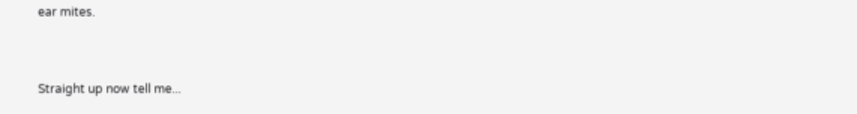ear mites.


Straight up now tell me...